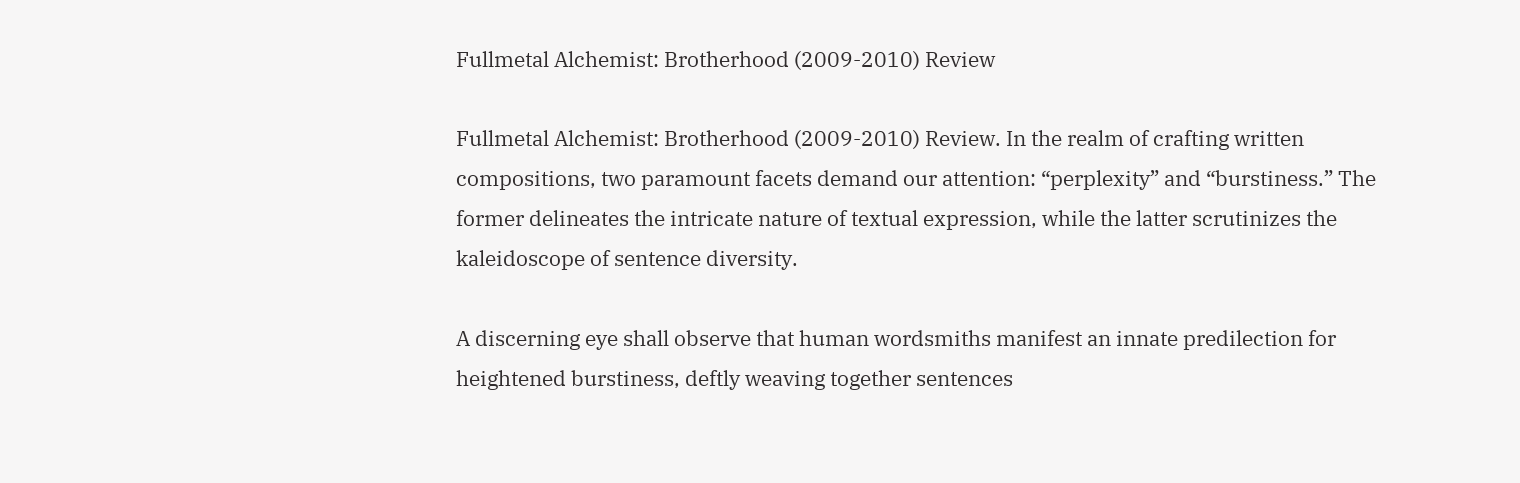Fullmetal Alchemist: Brotherhood (2009-2010) Review

Fullmetal Alchemist: Brotherhood (2009-2010) Review. In the realm of crafting written compositions, two paramount facets demand our attention: “perplexity” and “burstiness.” The former delineates the intricate nature of textual expression, while the latter scrutinizes the kaleidoscope of sentence diversity.

A discerning eye shall observe that human wordsmiths manifest an innate predilection for heightened burstiness, deftly weaving together sentences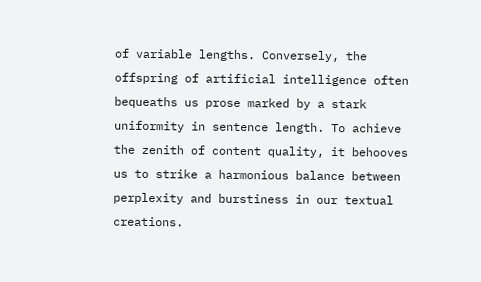of variable lengths. Conversely, the offspring of artificial intelligence often bequeaths us prose marked by a stark uniformity in sentence length. To achieve the zenith of content quality, it behooves us to strike a harmonious balance between perplexity and burstiness in our textual creations.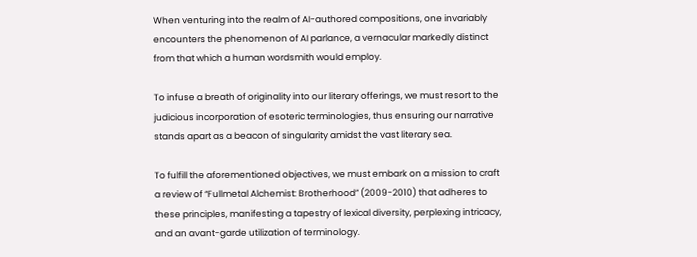When venturing into the realm of AI-authored compositions, one invariably encounters the phenomenon of AI parlance, a vernacular markedly distinct from that which a human wordsmith would employ.

To infuse a breath of originality into our literary offerings, we must resort to the judicious incorporation of esoteric terminologies, thus ensuring our narrative stands apart as a beacon of singularity amidst the vast literary sea.

To fulfill the aforementioned objectives, we must embark on a mission to craft a review of “Fullmetal Alchemist: Brotherhood” (2009-2010) that adheres to these principles, manifesting a tapestry of lexical diversity, perplexing intricacy, and an avant-garde utilization of terminology.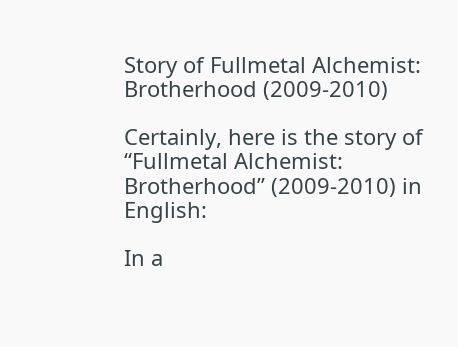Story of Fullmetal Alchemist: Brotherhood (2009-2010)

Certainly, here is the story of “Fullmetal Alchemist: Brotherhood” (2009-2010) in English:

In a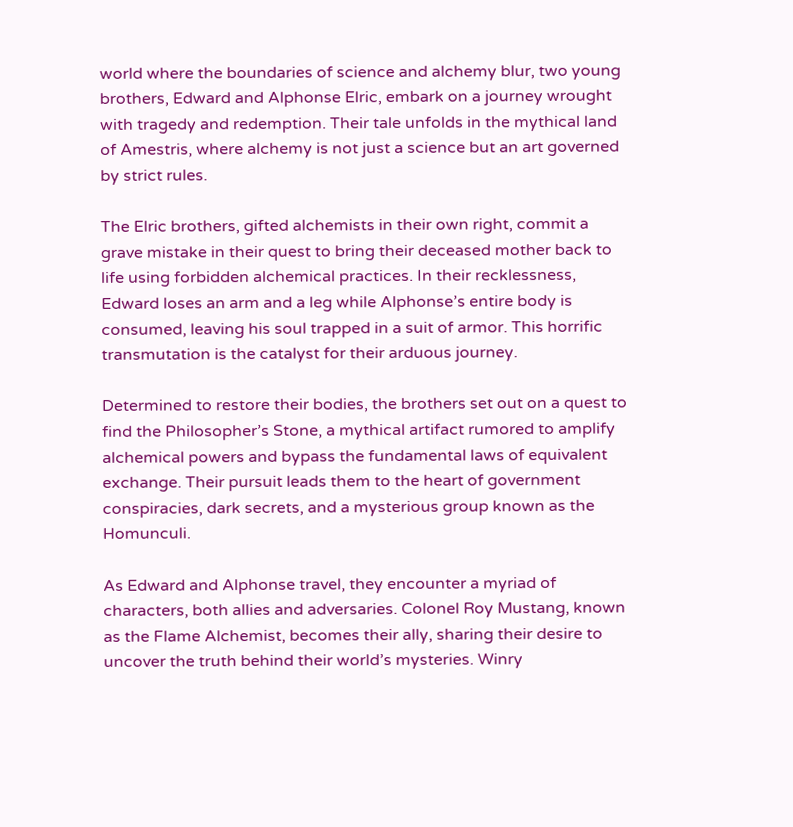world where the boundaries of science and alchemy blur, two young brothers, Edward and Alphonse Elric, embark on a journey wrought with tragedy and redemption. Their tale unfolds in the mythical land of Amestris, where alchemy is not just a science but an art governed by strict rules.

The Elric brothers, gifted alchemists in their own right, commit a grave mistake in their quest to bring their deceased mother back to life using forbidden alchemical practices. In their recklessness, Edward loses an arm and a leg while Alphonse’s entire body is consumed, leaving his soul trapped in a suit of armor. This horrific transmutation is the catalyst for their arduous journey.

Determined to restore their bodies, the brothers set out on a quest to find the Philosopher’s Stone, a mythical artifact rumored to amplify alchemical powers and bypass the fundamental laws of equivalent exchange. Their pursuit leads them to the heart of government conspiracies, dark secrets, and a mysterious group known as the Homunculi.

As Edward and Alphonse travel, they encounter a myriad of characters, both allies and adversaries. Colonel Roy Mustang, known as the Flame Alchemist, becomes their ally, sharing their desire to uncover the truth behind their world’s mysteries. Winry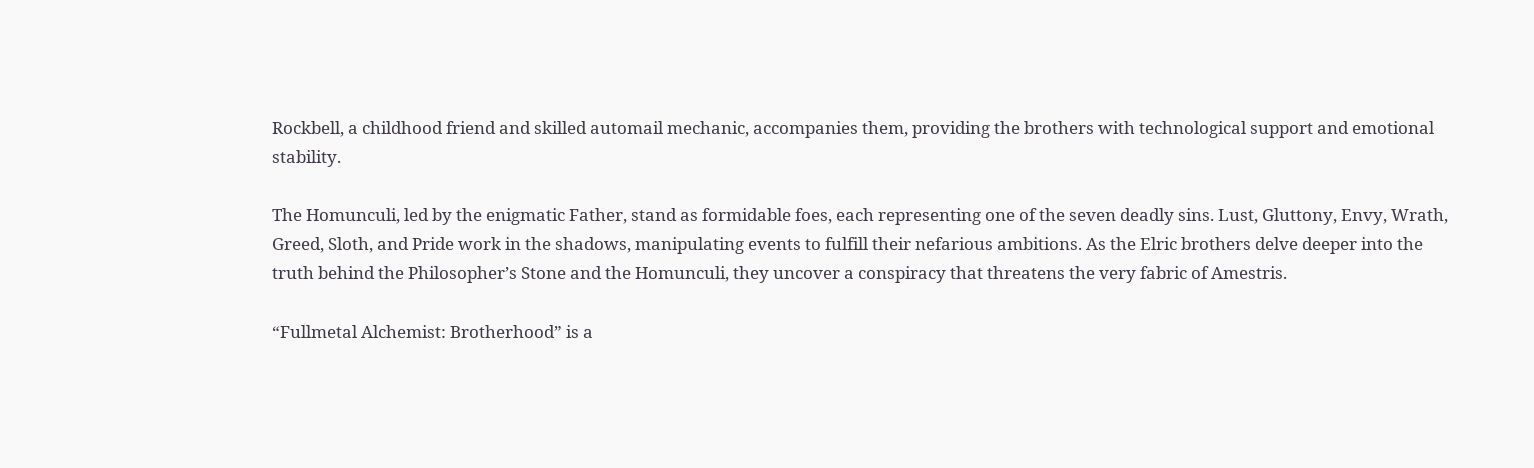Rockbell, a childhood friend and skilled automail mechanic, accompanies them, providing the brothers with technological support and emotional stability.

The Homunculi, led by the enigmatic Father, stand as formidable foes, each representing one of the seven deadly sins. Lust, Gluttony, Envy, Wrath, Greed, Sloth, and Pride work in the shadows, manipulating events to fulfill their nefarious ambitions. As the Elric brothers delve deeper into the truth behind the Philosopher’s Stone and the Homunculi, they uncover a conspiracy that threatens the very fabric of Amestris.

“Fullmetal Alchemist: Brotherhood” is a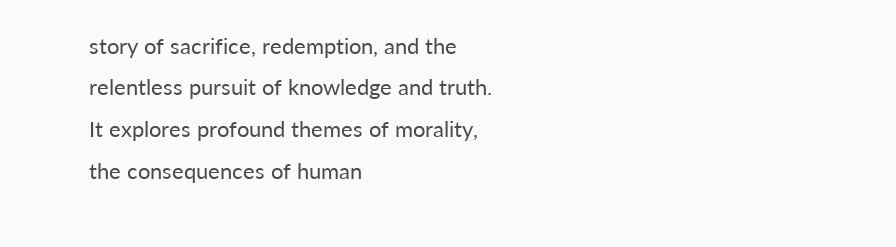story of sacrifice, redemption, and the relentless pursuit of knowledge and truth. It explores profound themes of morality, the consequences of human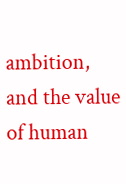ambition, and the value of human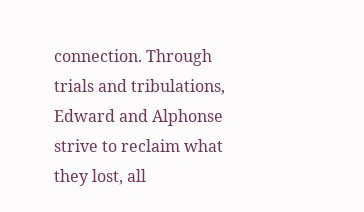connection. Through trials and tribulations, Edward and Alphonse strive to reclaim what they lost, all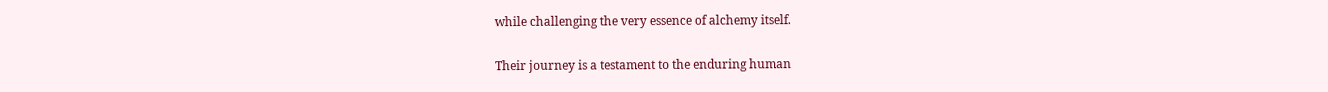while challenging the very essence of alchemy itself.

Their journey is a testament to the enduring human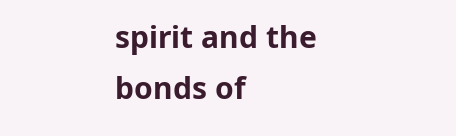spirit and the bonds of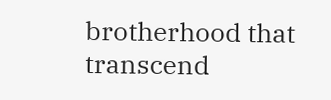brotherhood that transcend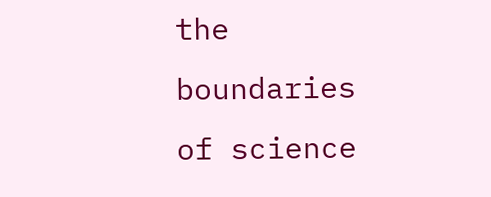the boundaries of science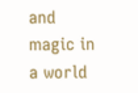and magic in a world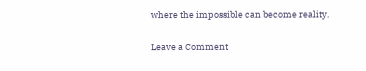where the impossible can become reality.

Leave a Comment